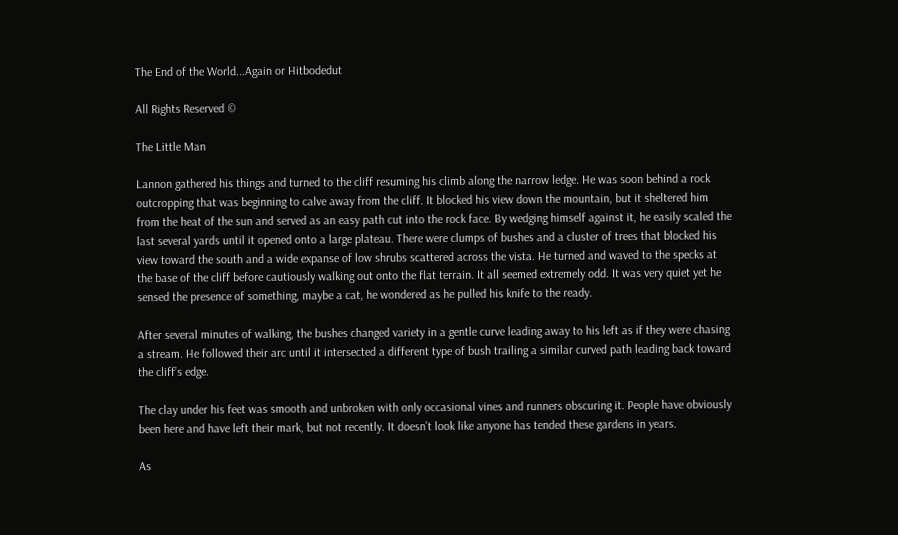The End of the World...Again or Hitbodedut

All Rights Reserved ©

The Little Man

Lannon gathered his things and turned to the cliff resuming his climb along the narrow ledge. He was soon behind a rock outcropping that was beginning to calve away from the cliff. It blocked his view down the mountain, but it sheltered him from the heat of the sun and served as an easy path cut into the rock face. By wedging himself against it, he easily scaled the last several yards until it opened onto a large plateau. There were clumps of bushes and a cluster of trees that blocked his view toward the south and a wide expanse of low shrubs scattered across the vista. He turned and waved to the specks at the base of the cliff before cautiously walking out onto the flat terrain. It all seemed extremely odd. It was very quiet yet he sensed the presence of something, maybe a cat, he wondered as he pulled his knife to the ready.

After several minutes of walking, the bushes changed variety in a gentle curve leading away to his left as if they were chasing a stream. He followed their arc until it intersected a different type of bush trailing a similar curved path leading back toward the cliff’s edge.

The clay under his feet was smooth and unbroken with only occasional vines and runners obscuring it. People have obviously been here and have left their mark, but not recently. It doesn’t look like anyone has tended these gardens in years.

As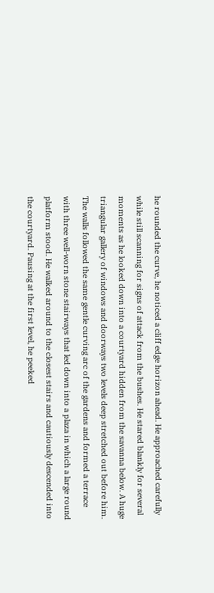he rounded the curve, he noticed a cliff edge horizon ahead. He approached carefully while still scanning for signs of attack from the bushes. He stared blankly for several moments as he looked down into a courtyard hidden from the savanna below. A huge triangular gallery of windows and doorways two levels deep stretched out before him. The walls followed the same gentle curving arc of the gardens and formed a terrace with three well-worn stone stairways that led down into a plaza in which a large round platform stood. He walked around to the closest stairs and cautiously descended into the courtyard. Pausing at the first level, he peeked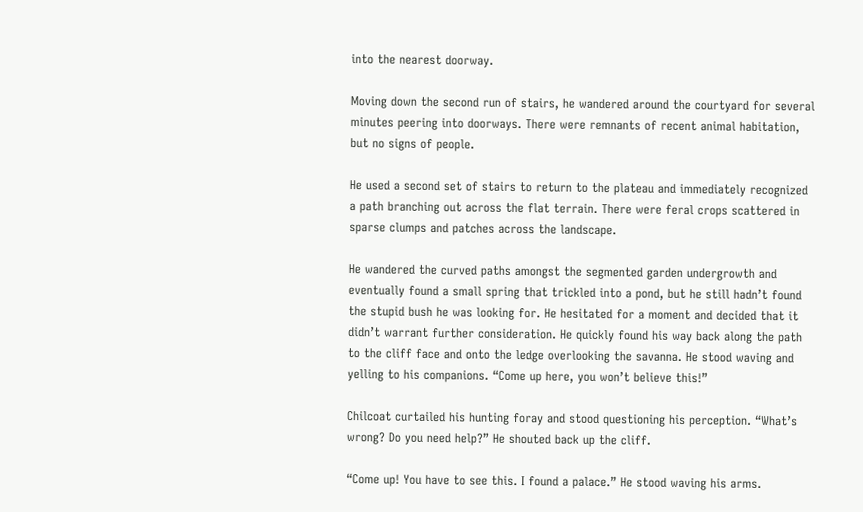into the nearest doorway.

Moving down the second run of stairs, he wandered around the courtyard for several minutes peering into doorways. There were remnants of recent animal habitation, but no signs of people.

He used a second set of stairs to return to the plateau and immediately recognized a path branching out across the flat terrain. There were feral crops scattered in sparse clumps and patches across the landscape.

He wandered the curved paths amongst the segmented garden undergrowth and eventually found a small spring that trickled into a pond, but he still hadn’t found the stupid bush he was looking for. He hesitated for a moment and decided that it didn’t warrant further consideration. He quickly found his way back along the path to the cliff face and onto the ledge overlooking the savanna. He stood waving and yelling to his companions. “Come up here, you won’t believe this!”

Chilcoat curtailed his hunting foray and stood questioning his perception. “What’s wrong? Do you need help?” He shouted back up the cliff.

“Come up! You have to see this. I found a palace.” He stood waving his arms.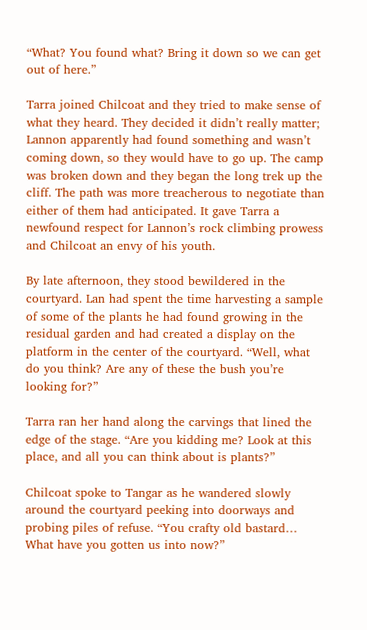“What? You found what? Bring it down so we can get out of here.”

Tarra joined Chilcoat and they tried to make sense of what they heard. They decided it didn’t really matter; Lannon apparently had found something and wasn’t coming down, so they would have to go up. The camp was broken down and they began the long trek up the cliff. The path was more treacherous to negotiate than either of them had anticipated. It gave Tarra a newfound respect for Lannon’s rock climbing prowess and Chilcoat an envy of his youth.

By late afternoon, they stood bewildered in the courtyard. Lan had spent the time harvesting a sample of some of the plants he had found growing in the residual garden and had created a display on the platform in the center of the courtyard. “Well, what do you think? Are any of these the bush you’re looking for?”

Tarra ran her hand along the carvings that lined the edge of the stage. “Are you kidding me? Look at this place, and all you can think about is plants?”

Chilcoat spoke to Tangar as he wandered slowly around the courtyard peeking into doorways and probing piles of refuse. “You crafty old bastard… What have you gotten us into now?”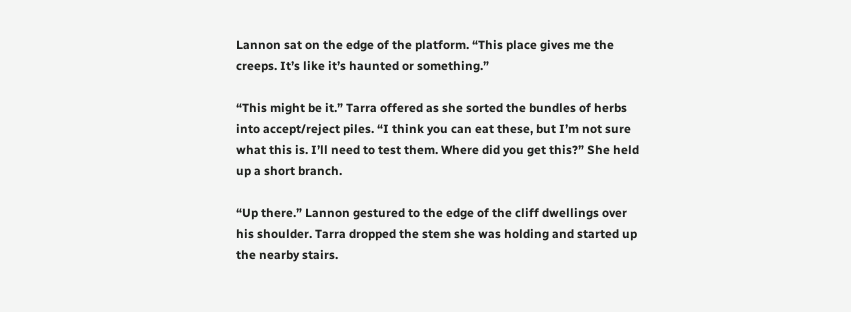Lannon sat on the edge of the platform. “This place gives me the creeps. It’s like it’s haunted or something.”

“This might be it.” Tarra offered as she sorted the bundles of herbs into accept/reject piles. “I think you can eat these, but I’m not sure what this is. I’ll need to test them. Where did you get this?” She held up a short branch.

“Up there.” Lannon gestured to the edge of the cliff dwellings over his shoulder. Tarra dropped the stem she was holding and started up the nearby stairs.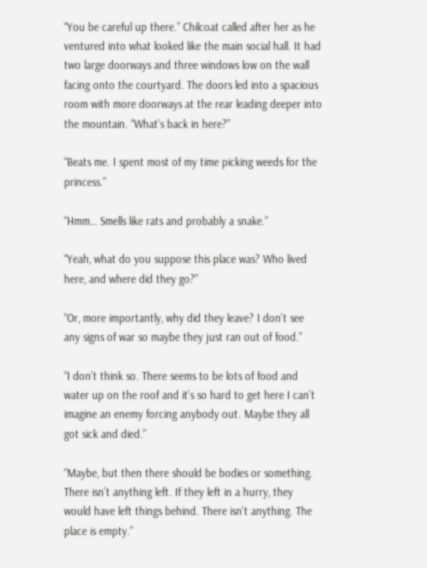“You be careful up there.” Chilcoat called after her as he ventured into what looked like the main social hall. It had two large doorways and three windows low on the wall facing onto the courtyard. The doors led into a spacious room with more doorways at the rear leading deeper into the mountain. “What’s back in here?”

“Beats me. I spent most of my time picking weeds for the princess.”

“Hmm… Smells like rats and probably a snake.”

“Yeah, what do you suppose this place was? Who lived here, and where did they go?”

“Or, more importantly, why did they leave? I don’t see any signs of war so maybe they just ran out of food.”

“I don’t think so. There seems to be lots of food and water up on the roof and it’s so hard to get here I can’t imagine an enemy forcing anybody out. Maybe they all got sick and died.”

“Maybe, but then there should be bodies or something. There isn’t anything left. If they left in a hurry, they would have left things behind. There isn’t anything. The place is empty.”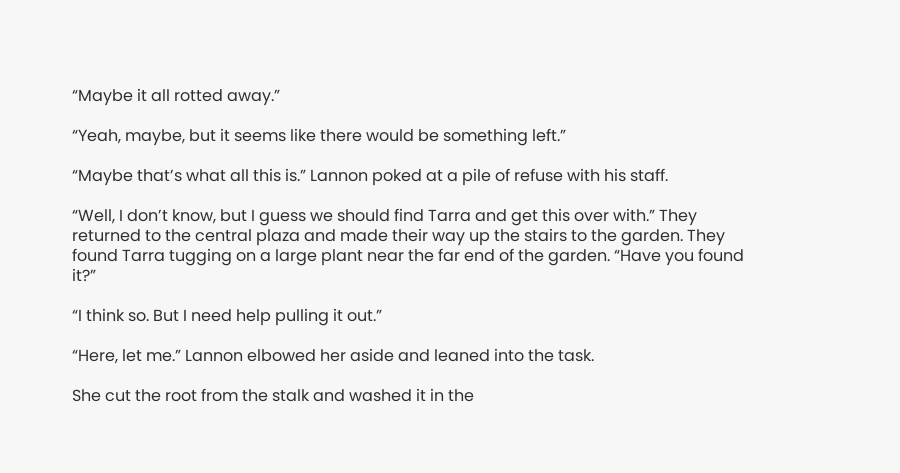“Maybe it all rotted away.”

“Yeah, maybe, but it seems like there would be something left.”

“Maybe that’s what all this is.” Lannon poked at a pile of refuse with his staff.

“Well, I don’t know, but I guess we should find Tarra and get this over with.” They returned to the central plaza and made their way up the stairs to the garden. They found Tarra tugging on a large plant near the far end of the garden. “Have you found it?”

“I think so. But I need help pulling it out.”

“Here, let me.” Lannon elbowed her aside and leaned into the task.

She cut the root from the stalk and washed it in the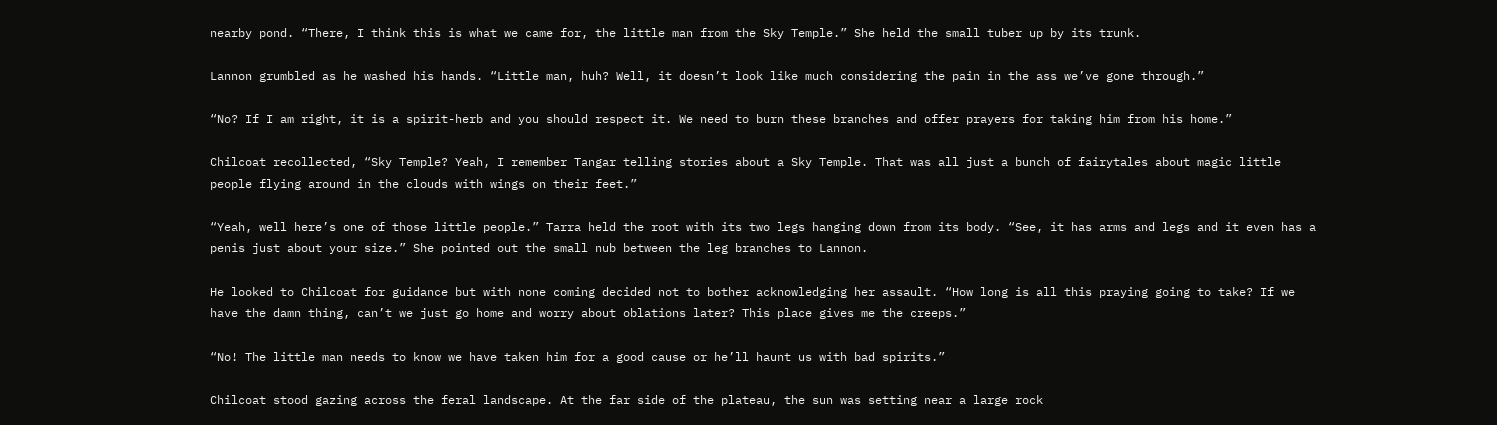nearby pond. “There, I think this is what we came for, the little man from the Sky Temple.” She held the small tuber up by its trunk.

Lannon grumbled as he washed his hands. “Little man, huh? Well, it doesn’t look like much considering the pain in the ass we’ve gone through.”

“No? If I am right, it is a spirit-herb and you should respect it. We need to burn these branches and offer prayers for taking him from his home.”

Chilcoat recollected, “Sky Temple? Yeah, I remember Tangar telling stories about a Sky Temple. That was all just a bunch of fairytales about magic little people flying around in the clouds with wings on their feet.”

“Yeah, well here’s one of those little people.” Tarra held the root with its two legs hanging down from its body. “See, it has arms and legs and it even has a penis just about your size.” She pointed out the small nub between the leg branches to Lannon.

He looked to Chilcoat for guidance but with none coming decided not to bother acknowledging her assault. “How long is all this praying going to take? If we have the damn thing, can’t we just go home and worry about oblations later? This place gives me the creeps.”

“No! The little man needs to know we have taken him for a good cause or he’ll haunt us with bad spirits.”

Chilcoat stood gazing across the feral landscape. At the far side of the plateau, the sun was setting near a large rock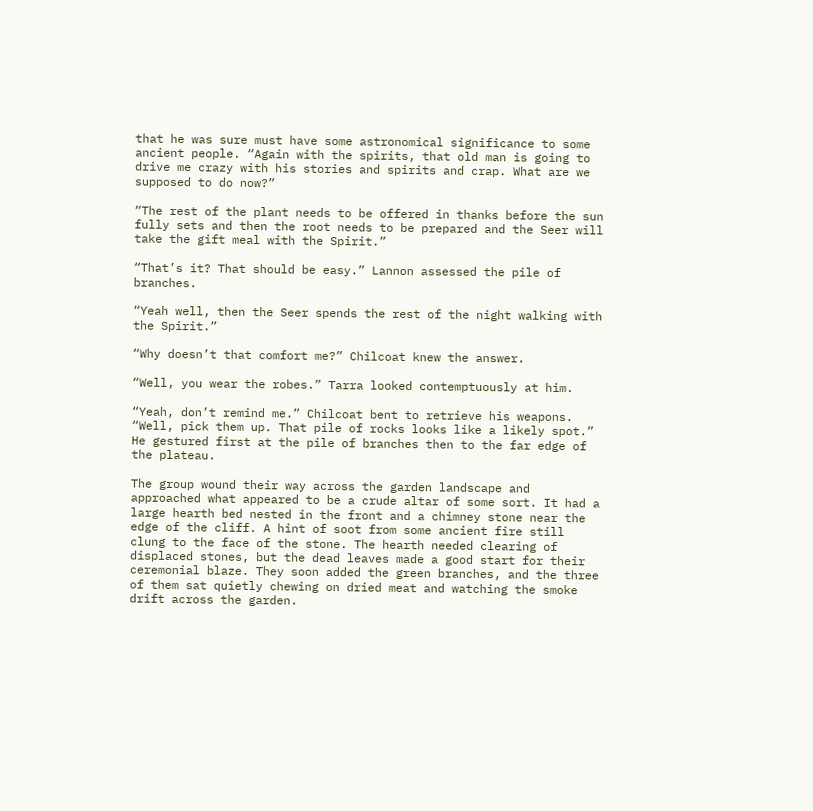that he was sure must have some astronomical significance to some ancient people. “Again with the spirits, that old man is going to drive me crazy with his stories and spirits and crap. What are we supposed to do now?”

“The rest of the plant needs to be offered in thanks before the sun fully sets and then the root needs to be prepared and the Seer will take the gift meal with the Spirit.”

“That’s it? That should be easy.” Lannon assessed the pile of branches.

“Yeah well, then the Seer spends the rest of the night walking with the Spirit.”

“Why doesn’t that comfort me?” Chilcoat knew the answer.

“Well, you wear the robes.” Tarra looked contemptuously at him.

“Yeah, don’t remind me.” Chilcoat bent to retrieve his weapons. “Well, pick them up. That pile of rocks looks like a likely spot.” He gestured first at the pile of branches then to the far edge of the plateau.

The group wound their way across the garden landscape and approached what appeared to be a crude altar of some sort. It had a large hearth bed nested in the front and a chimney stone near the edge of the cliff. A hint of soot from some ancient fire still clung to the face of the stone. The hearth needed clearing of displaced stones, but the dead leaves made a good start for their ceremonial blaze. They soon added the green branches, and the three of them sat quietly chewing on dried meat and watching the smoke drift across the garden.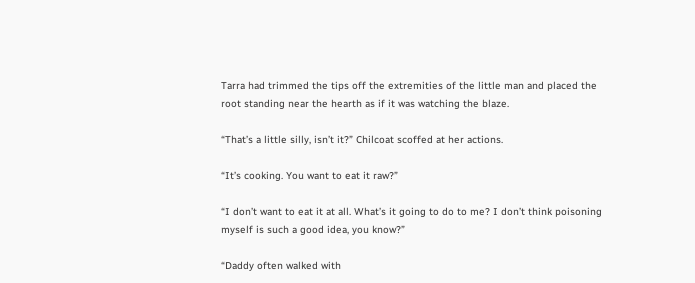Tarra had trimmed the tips off the extremities of the little man and placed the root standing near the hearth as if it was watching the blaze.

“That’s a little silly, isn’t it?” Chilcoat scoffed at her actions.

“It’s cooking. You want to eat it raw?”

“I don’t want to eat it at all. What’s it going to do to me? I don’t think poisoning myself is such a good idea, you know?”

“Daddy often walked with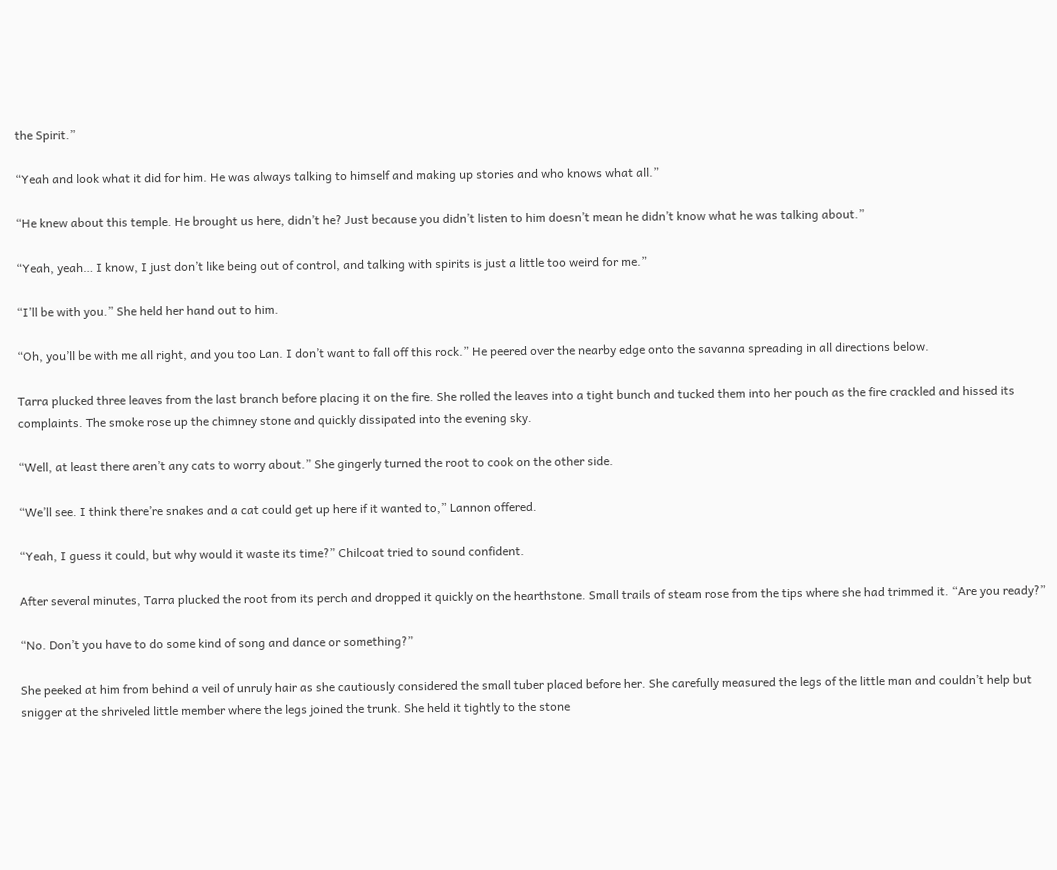the Spirit.”

“Yeah and look what it did for him. He was always talking to himself and making up stories and who knows what all.”

“He knew about this temple. He brought us here, didn’t he? Just because you didn’t listen to him doesn’t mean he didn’t know what he was talking about.”

“Yeah, yeah… I know, I just don’t like being out of control, and talking with spirits is just a little too weird for me.”

“I’ll be with you.” She held her hand out to him.

“Oh, you’ll be with me all right, and you too Lan. I don’t want to fall off this rock.” He peered over the nearby edge onto the savanna spreading in all directions below.

Tarra plucked three leaves from the last branch before placing it on the fire. She rolled the leaves into a tight bunch and tucked them into her pouch as the fire crackled and hissed its complaints. The smoke rose up the chimney stone and quickly dissipated into the evening sky.

“Well, at least there aren’t any cats to worry about.” She gingerly turned the root to cook on the other side.

“We’ll see. I think there’re snakes and a cat could get up here if it wanted to,” Lannon offered.

“Yeah, I guess it could, but why would it waste its time?” Chilcoat tried to sound confident.

After several minutes, Tarra plucked the root from its perch and dropped it quickly on the hearthstone. Small trails of steam rose from the tips where she had trimmed it. “Are you ready?”

“No. Don’t you have to do some kind of song and dance or something?”

She peeked at him from behind a veil of unruly hair as she cautiously considered the small tuber placed before her. She carefully measured the legs of the little man and couldn’t help but snigger at the shriveled little member where the legs joined the trunk. She held it tightly to the stone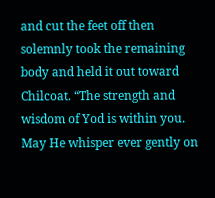and cut the feet off then solemnly took the remaining body and held it out toward Chilcoat. “The strength and wisdom of Yod is within you. May He whisper ever gently on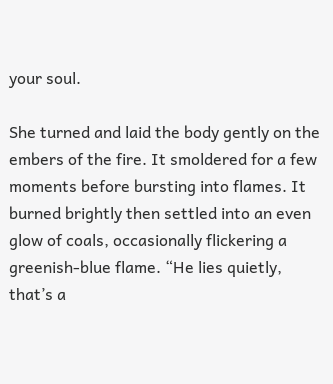your soul.

She turned and laid the body gently on the embers of the fire. It smoldered for a few moments before bursting into flames. It burned brightly then settled into an even glow of coals, occasionally flickering a greenish-blue flame. “He lies quietly, that’s a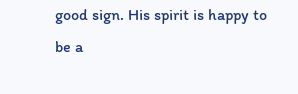good sign. His spirit is happy to be a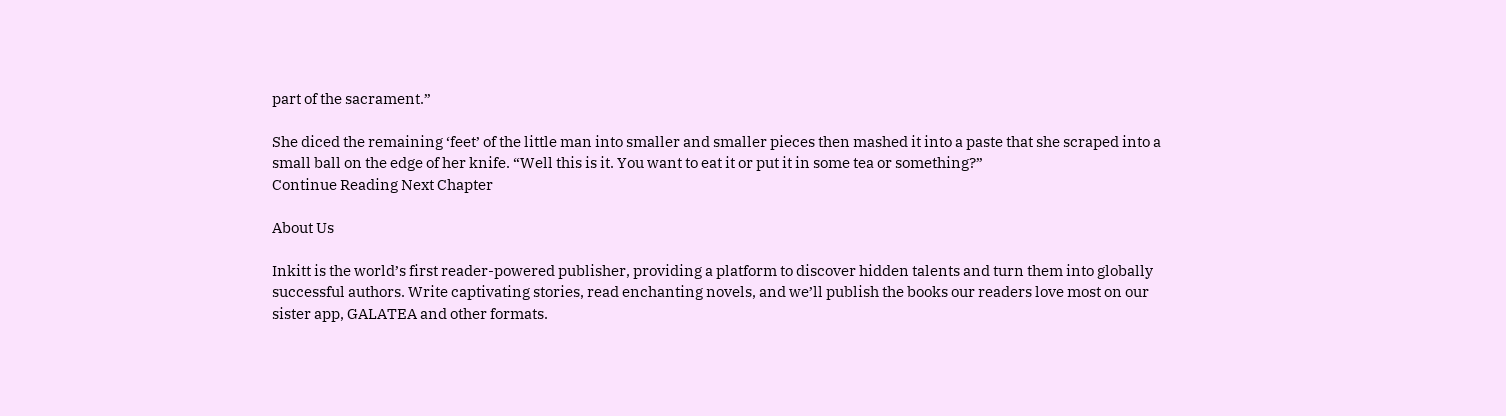part of the sacrament.”

She diced the remaining ‘feet’ of the little man into smaller and smaller pieces then mashed it into a paste that she scraped into a small ball on the edge of her knife. “Well this is it. You want to eat it or put it in some tea or something?”
Continue Reading Next Chapter

About Us

Inkitt is the world’s first reader-powered publisher, providing a platform to discover hidden talents and turn them into globally successful authors. Write captivating stories, read enchanting novels, and we’ll publish the books our readers love most on our sister app, GALATEA and other formats.